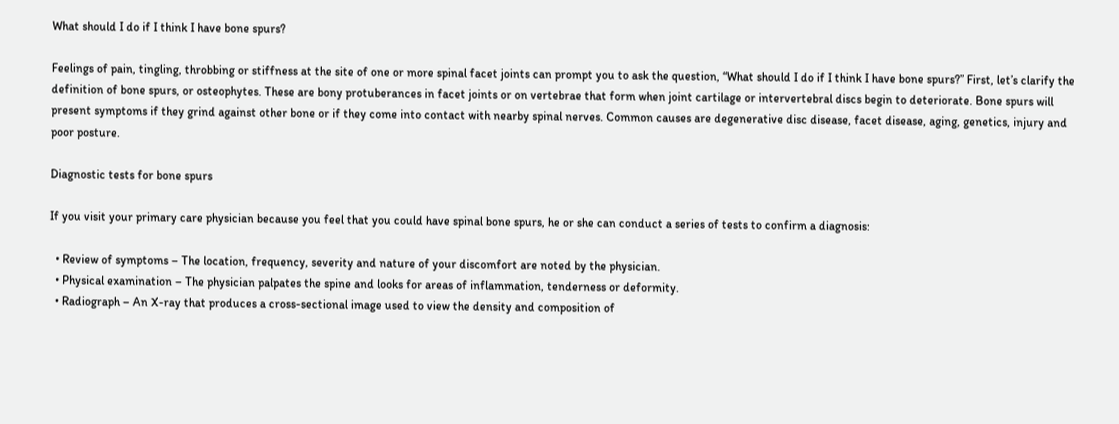What should I do if I think I have bone spurs?

Feelings of pain, tingling, throbbing or stiffness at the site of one or more spinal facet joints can prompt you to ask the question, “What should I do if I think I have bone spurs?” First, let’s clarify the definition of bone spurs, or osteophytes. These are bony protuberances in facet joints or on vertebrae that form when joint cartilage or intervertebral discs begin to deteriorate. Bone spurs will present symptoms if they grind against other bone or if they come into contact with nearby spinal nerves. Common causes are degenerative disc disease, facet disease, aging, genetics, injury and poor posture.

Diagnostic tests for bone spurs

If you visit your primary care physician because you feel that you could have spinal bone spurs, he or she can conduct a series of tests to confirm a diagnosis:

  • Review of symptoms – The location, frequency, severity and nature of your discomfort are noted by the physician.
  • Physical examination – The physician palpates the spine and looks for areas of inflammation, tenderness or deformity.
  • Radiograph – An X-ray that produces a cross-sectional image used to view the density and composition of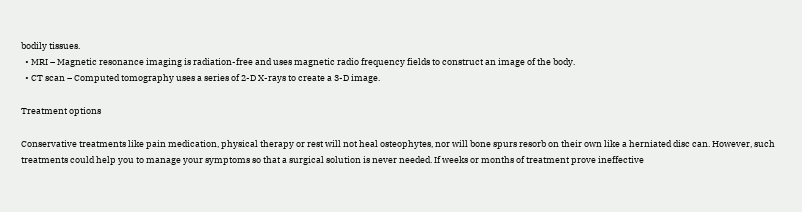bodily tissues.
  • MRI – Magnetic resonance imaging is radiation-free and uses magnetic radio frequency fields to construct an image of the body.
  • CT scan – Computed tomography uses a series of 2-D X-rays to create a 3-D image.

Treatment options

Conservative treatments like pain medication, physical therapy or rest will not heal osteophytes, nor will bone spurs resorb on their own like a herniated disc can. However, such treatments could help you to manage your symptoms so that a surgical solution is never needed. If weeks or months of treatment prove ineffective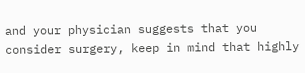and your physician suggests that you consider surgery, keep in mind that highly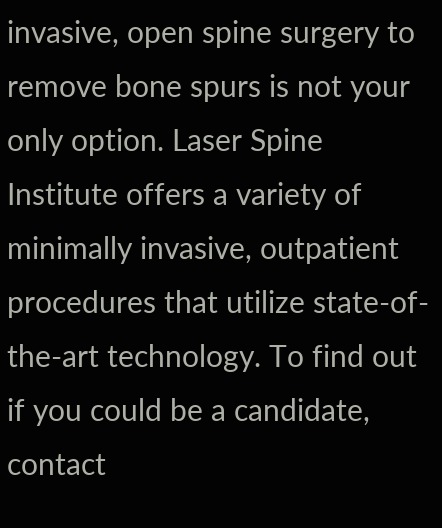invasive, open spine surgery to remove bone spurs is not your only option. Laser Spine Institute offers a variety of minimally invasive, outpatient procedures that utilize state-of-the-art technology. To find out if you could be a candidate, contact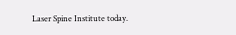Laser Spine Institute today.